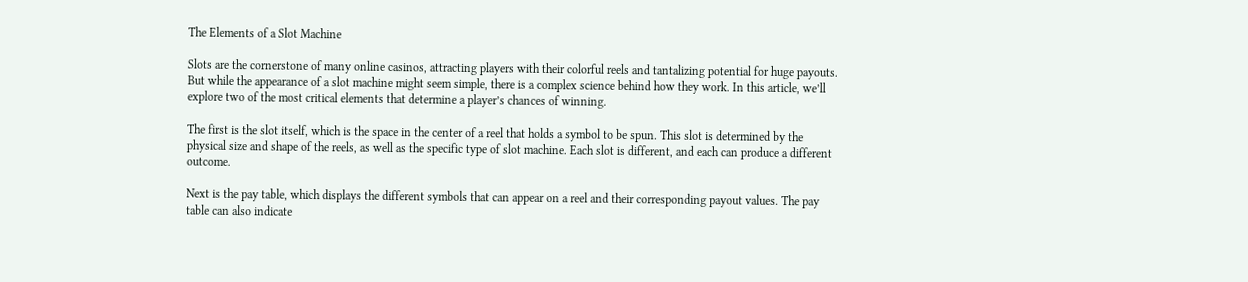The Elements of a Slot Machine

Slots are the cornerstone of many online casinos, attracting players with their colorful reels and tantalizing potential for huge payouts. But while the appearance of a slot machine might seem simple, there is a complex science behind how they work. In this article, we’ll explore two of the most critical elements that determine a player’s chances of winning.

The first is the slot itself, which is the space in the center of a reel that holds a symbol to be spun. This slot is determined by the physical size and shape of the reels, as well as the specific type of slot machine. Each slot is different, and each can produce a different outcome.

Next is the pay table, which displays the different symbols that can appear on a reel and their corresponding payout values. The pay table can also indicate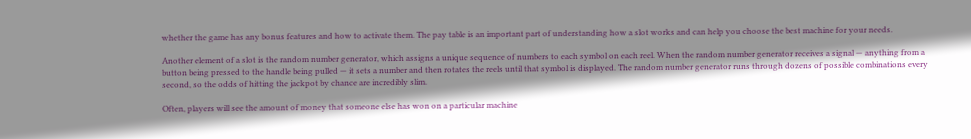whether the game has any bonus features and how to activate them. The pay table is an important part of understanding how a slot works and can help you choose the best machine for your needs.

Another element of a slot is the random number generator, which assigns a unique sequence of numbers to each symbol on each reel. When the random number generator receives a signal — anything from a button being pressed to the handle being pulled — it sets a number and then rotates the reels until that symbol is displayed. The random number generator runs through dozens of possible combinations every second, so the odds of hitting the jackpot by chance are incredibly slim.

Often, players will see the amount of money that someone else has won on a particular machine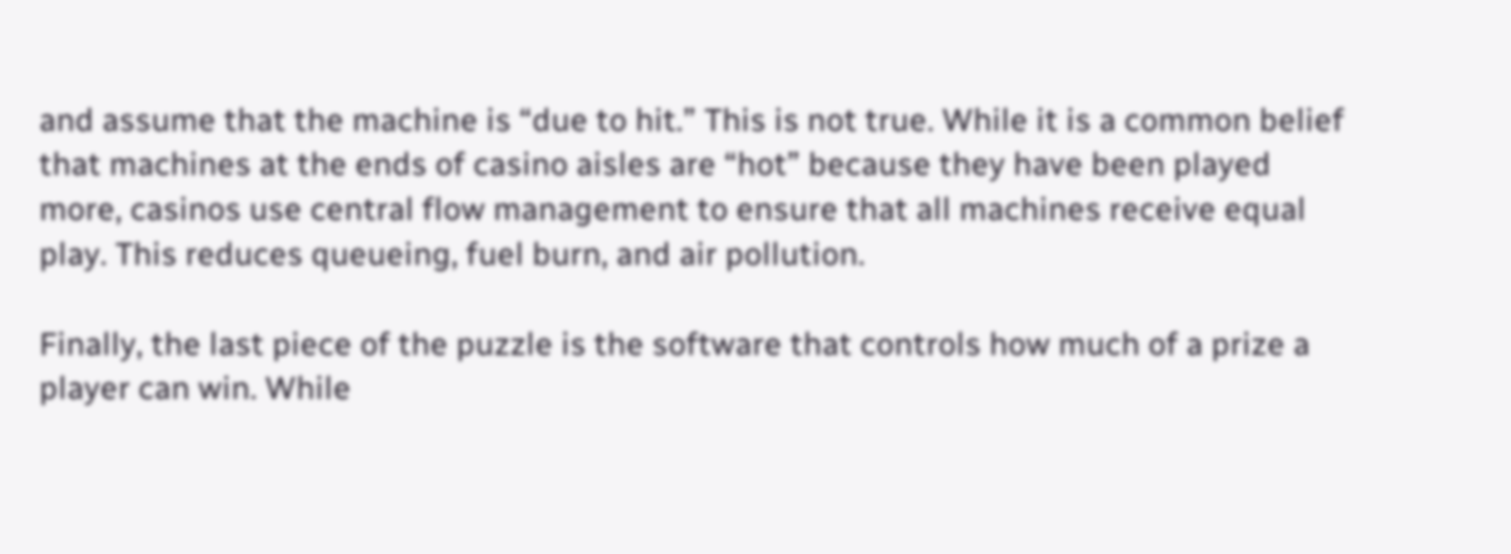and assume that the machine is “due to hit.” This is not true. While it is a common belief that machines at the ends of casino aisles are “hot” because they have been played more, casinos use central flow management to ensure that all machines receive equal play. This reduces queueing, fuel burn, and air pollution.

Finally, the last piece of the puzzle is the software that controls how much of a prize a player can win. While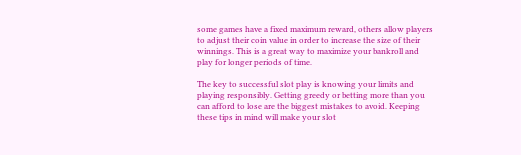some games have a fixed maximum reward, others allow players to adjust their coin value in order to increase the size of their winnings. This is a great way to maximize your bankroll and play for longer periods of time.

The key to successful slot play is knowing your limits and playing responsibly. Getting greedy or betting more than you can afford to lose are the biggest mistakes to avoid. Keeping these tips in mind will make your slot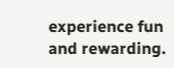experience fun and rewarding.